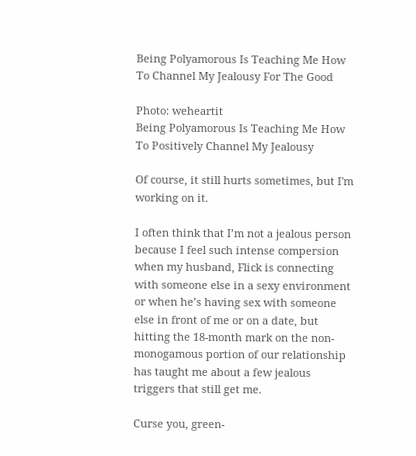Being Polyamorous Is Teaching Me How To Channel My Jealousy For The Good

Photo: weheartit
Being Polyamorous Is Teaching Me How To Positively Channel My Jealousy

Of course, it still hurts sometimes, but I'm working on it.

I often think that I’m not a jealous person because I feel such intense compersion when my husband, Flick is connecting with someone else in a sexy environment or when he’s having sex with someone else in front of me or on a date, but hitting the 18-month mark on the non-monogamous portion of our relationship has taught me about a few jealous triggers that still get me.

Curse you, green-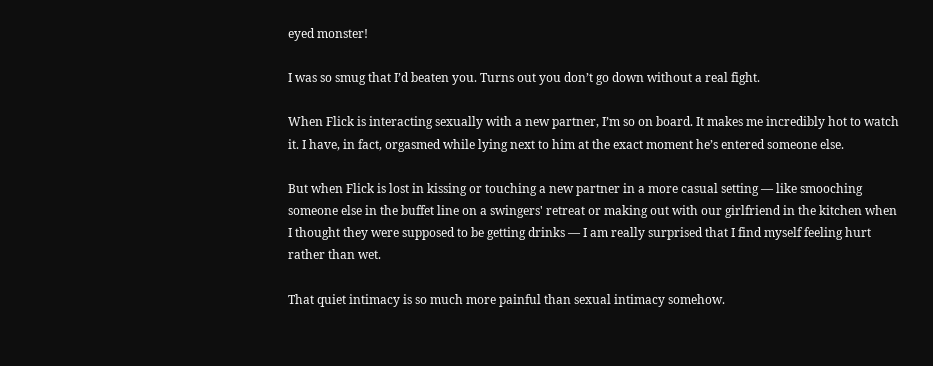eyed monster!

I was so smug that I’d beaten you. Turns out you don’t go down without a real fight.

When Flick is interacting sexually with a new partner, I’m so on board. It makes me incredibly hot to watch it. I have, in fact, orgasmed while lying next to him at the exact moment he’s entered someone else.

But when Flick is lost in kissing or touching a new partner in a more casual setting — like smooching someone else in the buffet line on a swingers' retreat or making out with our girlfriend in the kitchen when I thought they were supposed to be getting drinks — I am really surprised that I find myself feeling hurt rather than wet.

That quiet intimacy is so much more painful than sexual intimacy somehow.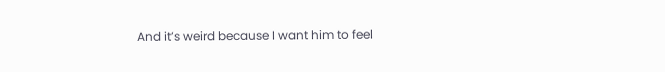And it’s weird because I want him to feel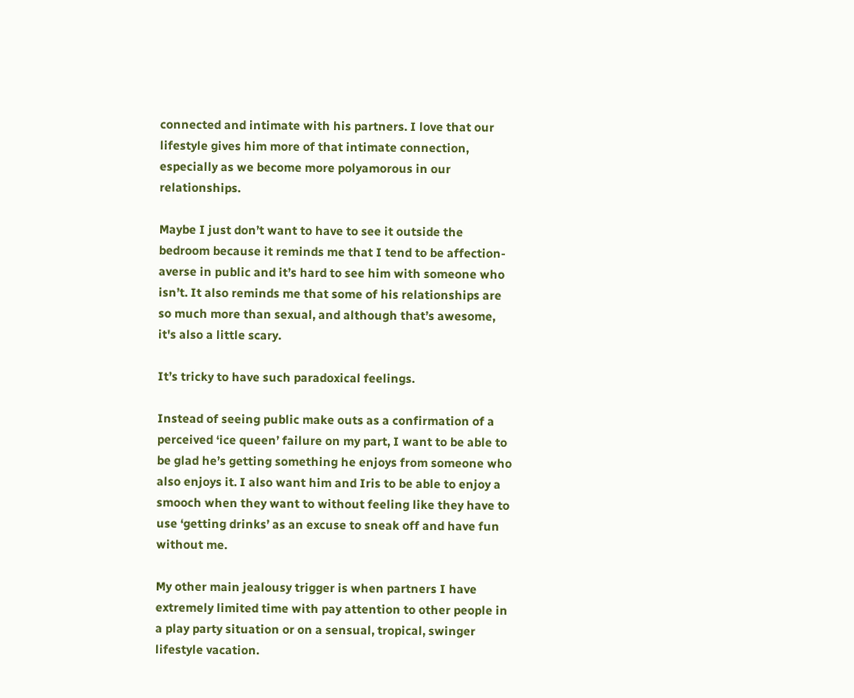connected and intimate with his partners. I love that our lifestyle gives him more of that intimate connection, especially as we become more polyamorous in our relationships.

Maybe I just don’t want to have to see it outside the bedroom because it reminds me that I tend to be affection-averse in public and it’s hard to see him with someone who isn’t. It also reminds me that some of his relationships are so much more than sexual, and although that’s awesome, it's also a little scary.

It’s tricky to have such paradoxical feelings.

Instead of seeing public make outs as a confirmation of a perceived ‘ice queen’ failure on my part, I want to be able to be glad he’s getting something he enjoys from someone who also enjoys it. I also want him and Iris to be able to enjoy a smooch when they want to without feeling like they have to use ‘getting drinks’ as an excuse to sneak off and have fun without me.

My other main jealousy trigger is when partners I have extremely limited time with pay attention to other people in a play party situation or on a sensual, tropical, swinger lifestyle vacation.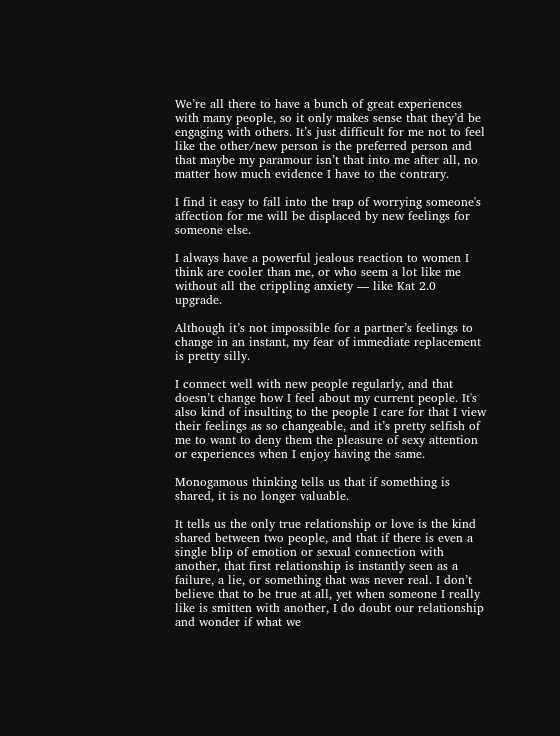We’re all there to have a bunch of great experiences with many people, so it only makes sense that they’d be engaging with others. It’s just difficult for me not to feel like the other/new person is the preferred person and that maybe my paramour isn’t that into me after all, no matter how much evidence I have to the contrary.

I find it easy to fall into the trap of worrying someone's affection for me will be displaced by new feelings for someone else.

I always have a powerful jealous reaction to women I think are cooler than me, or who seem a lot like me without all the crippling anxiety — like Kat 2.0 upgrade.

Although it’s not impossible for a partner’s feelings to change in an instant, my fear of immediate replacement is pretty silly.

I connect well with new people regularly, and that doesn’t change how I feel about my current people. It's also kind of insulting to the people I care for that I view their feelings as so changeable, and it’s pretty selfish of me to want to deny them the pleasure of sexy attention or experiences when I enjoy having the same.

Monogamous thinking tells us that if something is shared, it is no longer valuable.

It tells us the only true relationship or love is the kind shared between two people, and that if there is even a single blip of emotion or sexual connection with another, that first relationship is instantly seen as a failure, a lie, or something that was never real. I don’t believe that to be true at all, yet when someone I really like is smitten with another, I do doubt our relationship and wonder if what we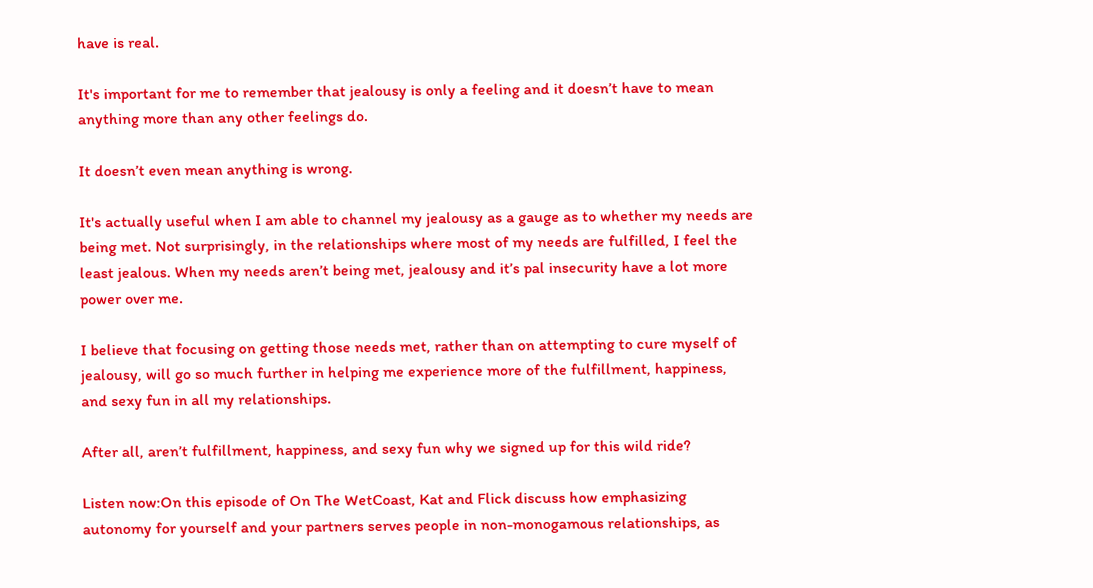have is real.

It's important for me to remember that jealousy is only a feeling and it doesn’t have to mean anything more than any other feelings do.

It doesn’t even mean anything is wrong.

It's actually useful when I am able to channel my jealousy as a gauge as to whether my needs are being met. Not surprisingly, in the relationships where most of my needs are fulfilled, I feel the least jealous. When my needs aren’t being met, jealousy and it’s pal insecurity have a lot more power over me.

I believe that focusing on getting those needs met, rather than on attempting to cure myself of jealousy, will go so much further in helping me experience more of the fulfillment, happiness, and sexy fun in all my relationships.

After all, aren’t fulfillment, happiness, and sexy fun why we signed up for this wild ride?

Listen now:On this episode of On The WetCoast, Kat and Flick discuss how emphasizing autonomy for yourself and your partners serves people in non-monogamous relationships, as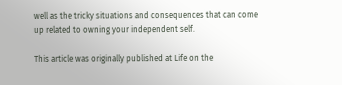well as the tricky situations and consequences that can come up related to owning your independent self.

This article was originally published at Life on the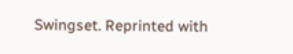Swingset. Reprinted with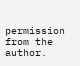permission from the author.